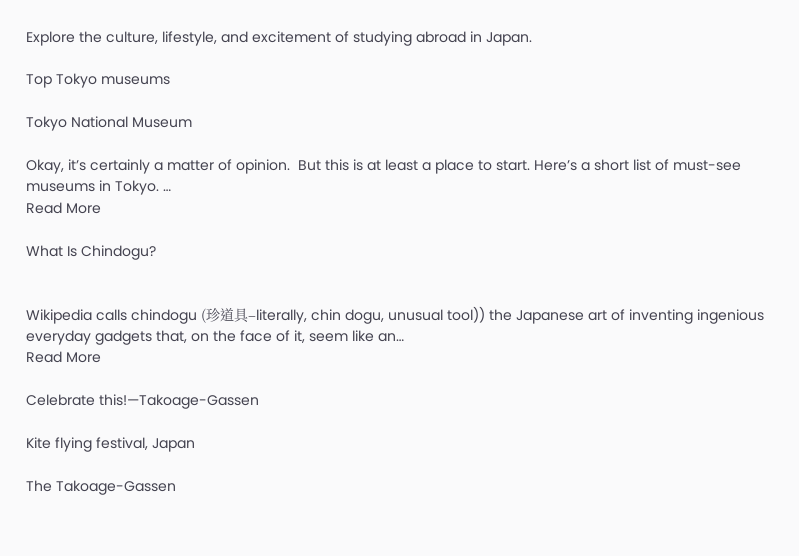Explore the culture, lifestyle, and excitement of studying abroad in Japan.

Top Tokyo museums

Tokyo National Museum

Okay, it’s certainly a matter of opinion.  But this is at least a place to start. Here’s a short list of must-see museums in Tokyo. …
Read More

What Is Chindogu?


Wikipedia calls chindogu (珍道具–literally, chin dogu, unusual tool)) the Japanese art of inventing ingenious everyday gadgets that, on the face of it, seem like an…
Read More

Celebrate this!—Takoage-Gassen

Kite flying festival, Japan

The Takoage-Gassen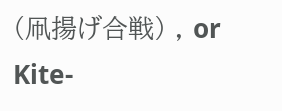(凧揚げ合戦) , or Kite-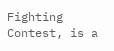Fighting Contest, is a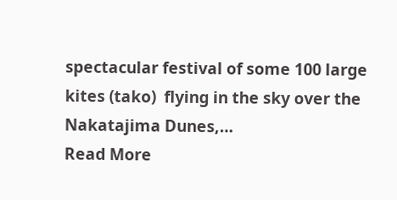spectacular festival of some 100 large kites (tako)  flying in the sky over the Nakatajima Dunes,…
Read More